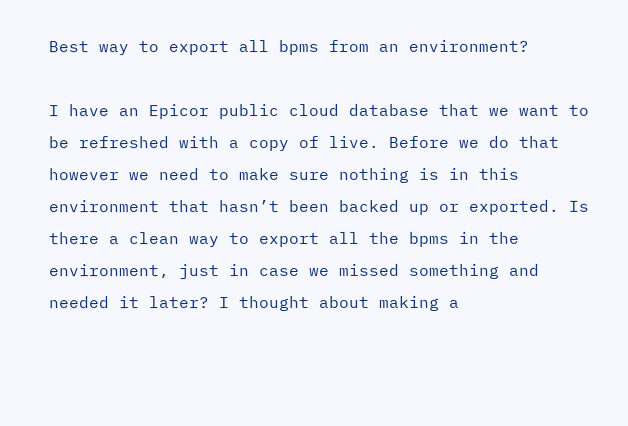Best way to export all bpms from an environment?

I have an Epicor public cloud database that we want to be refreshed with a copy of live. Before we do that however we need to make sure nothing is in this environment that hasn’t been backed up or exported. Is there a clean way to export all the bpms in the environment, just in case we missed something and needed it later? I thought about making a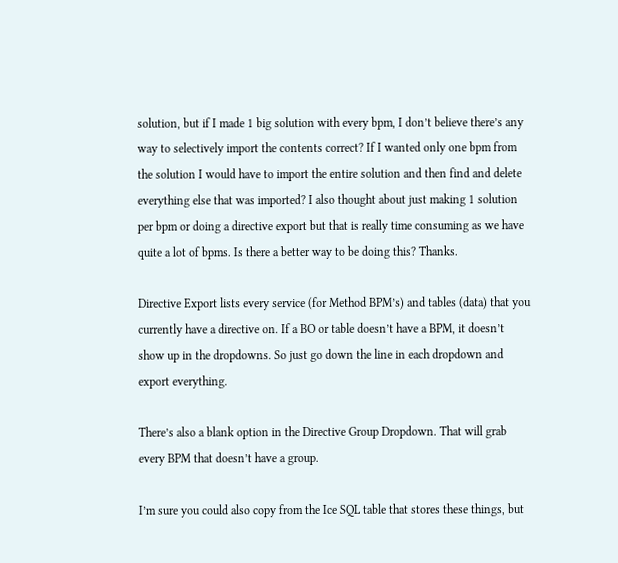solution, but if I made 1 big solution with every bpm, I don’t believe there’s any way to selectively import the contents correct? If I wanted only one bpm from the solution I would have to import the entire solution and then find and delete everything else that was imported? I also thought about just making 1 solution per bpm or doing a directive export but that is really time consuming as we have quite a lot of bpms. Is there a better way to be doing this? Thanks.

Directive Export lists every service (for Method BPM’s) and tables (data) that you currently have a directive on. If a BO or table doesn’t have a BPM, it doesn’t show up in the dropdowns. So just go down the line in each dropdown and export everything.

There’s also a blank option in the Directive Group Dropdown. That will grab every BPM that doesn’t have a group.

I’m sure you could also copy from the Ice SQL table that stores these things, but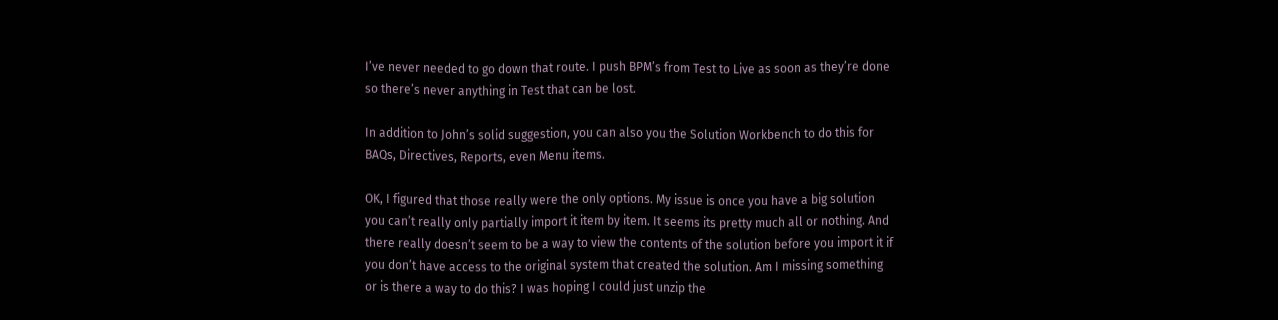I’ve never needed to go down that route. I push BPM’s from Test to Live as soon as they’re done so there’s never anything in Test that can be lost.

In addition to John’s solid suggestion, you can also you the Solution Workbench to do this for BAQs, Directives, Reports, even Menu items.

OK, I figured that those really were the only options. My issue is once you have a big solution you can’t really only partially import it item by item. It seems its pretty much all or nothing. And there really doesn’t seem to be a way to view the contents of the solution before you import it if you don’t have access to the original system that created the solution. Am I missing something or is there a way to do this? I was hoping I could just unzip the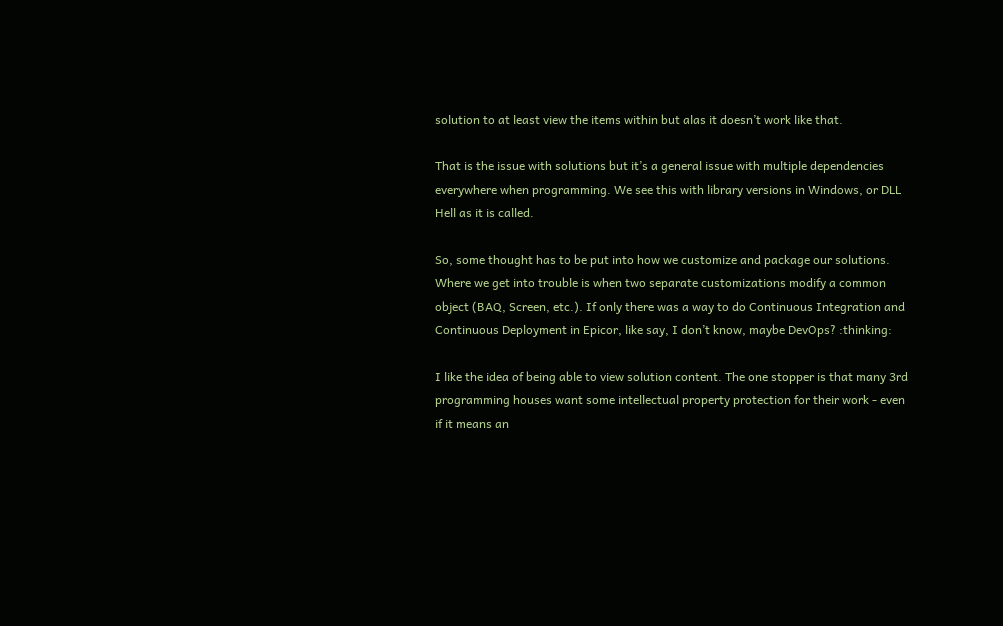solution to at least view the items within but alas it doesn’t work like that.

That is the issue with solutions but it’s a general issue with multiple dependencies everywhere when programming. We see this with library versions in Windows, or DLL Hell as it is called.

So, some thought has to be put into how we customize and package our solutions. Where we get into trouble is when two separate customizations modify a common object (BAQ, Screen, etc.). If only there was a way to do Continuous Integration and Continuous Deployment in Epicor, like say, I don’t know, maybe DevOps? :thinking:

I like the idea of being able to view solution content. The one stopper is that many 3rd programming houses want some intellectual property protection for their work - even if it means an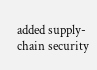added supply-chain security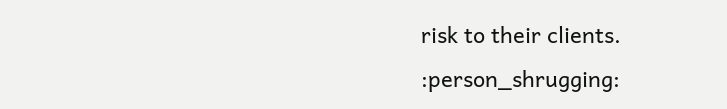risk to their clients. :person_shrugging: